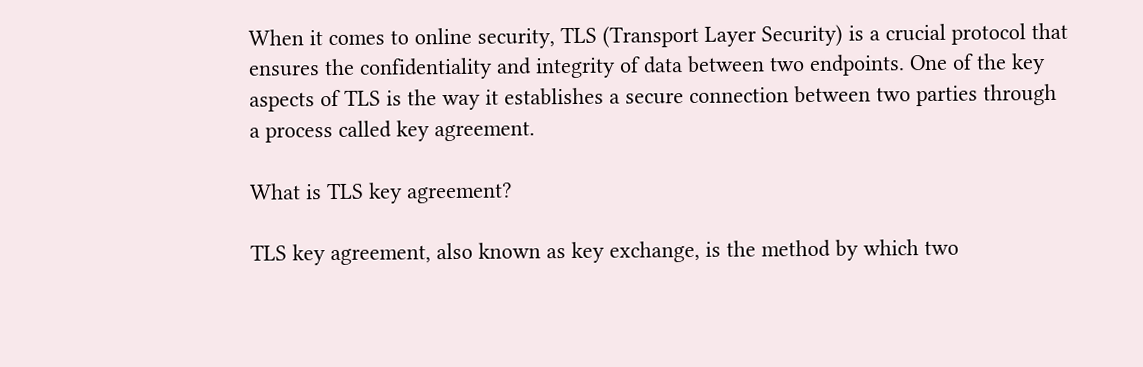When it comes to online security, TLS (Transport Layer Security) is a crucial protocol that ensures the confidentiality and integrity of data between two endpoints. One of the key aspects of TLS is the way it establishes a secure connection between two parties through a process called key agreement.

What is TLS key agreement?

TLS key agreement, also known as key exchange, is the method by which two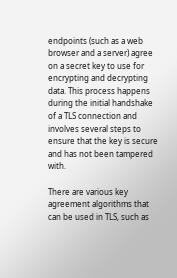endpoints (such as a web browser and a server) agree on a secret key to use for encrypting and decrypting data. This process happens during the initial handshake of a TLS connection and involves several steps to ensure that the key is secure and has not been tampered with.

There are various key agreement algorithms that can be used in TLS, such as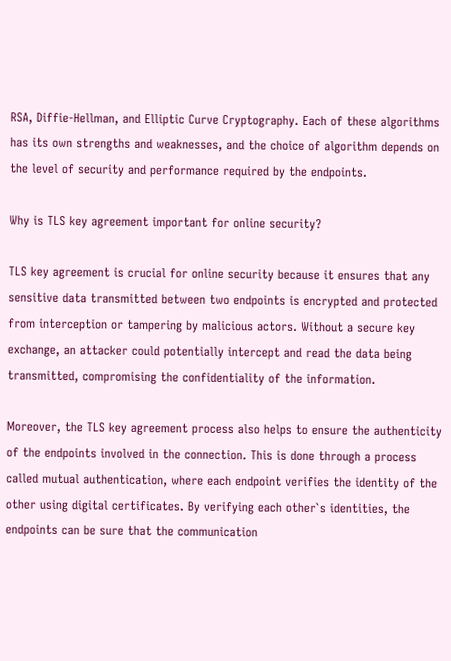RSA, Diffie-Hellman, and Elliptic Curve Cryptography. Each of these algorithms has its own strengths and weaknesses, and the choice of algorithm depends on the level of security and performance required by the endpoints.

Why is TLS key agreement important for online security?

TLS key agreement is crucial for online security because it ensures that any sensitive data transmitted between two endpoints is encrypted and protected from interception or tampering by malicious actors. Without a secure key exchange, an attacker could potentially intercept and read the data being transmitted, compromising the confidentiality of the information.

Moreover, the TLS key agreement process also helps to ensure the authenticity of the endpoints involved in the connection. This is done through a process called mutual authentication, where each endpoint verifies the identity of the other using digital certificates. By verifying each other`s identities, the endpoints can be sure that the communication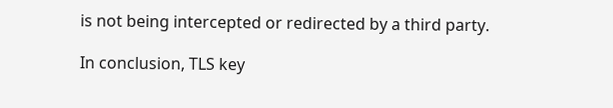is not being intercepted or redirected by a third party.

In conclusion, TLS key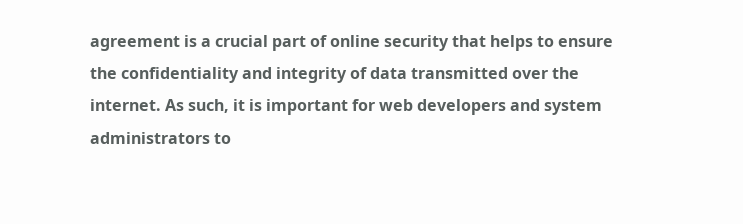agreement is a crucial part of online security that helps to ensure the confidentiality and integrity of data transmitted over the internet. As such, it is important for web developers and system administrators to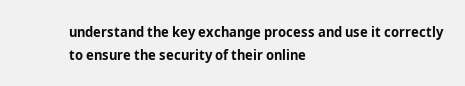understand the key exchange process and use it correctly to ensure the security of their online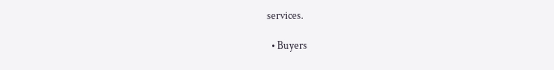services.

  • Buyers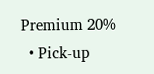Premium 20%
  • Pick-up